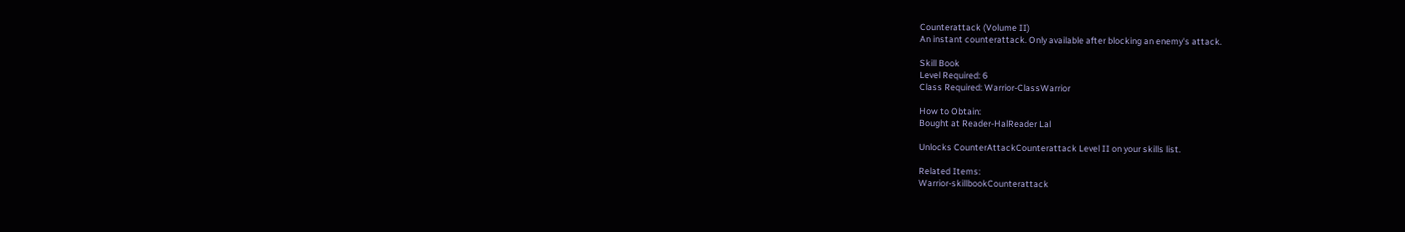Counterattack (Volume II)
An instant counterattack. Only available after blocking an enemy's attack.

Skill Book
Level Required: 6
Class Required: Warrior-ClassWarrior

How to Obtain:
Bought at Reader-HalReader Lal

Unlocks CounterAttackCounterattack Level II on your skills list.

Related Items:
Warrior-skillbookCounterattack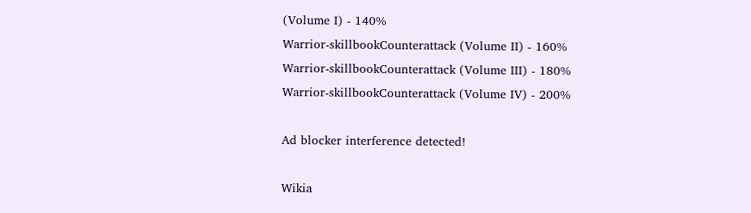(Volume I) - 140%
Warrior-skillbookCounterattack (Volume II) - 160%
Warrior-skillbookCounterattack (Volume III) - 180%
Warrior-skillbookCounterattack (Volume IV) - 200%

Ad blocker interference detected!

Wikia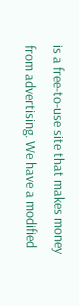is a free-to-use site that makes money from advertising. We have a modified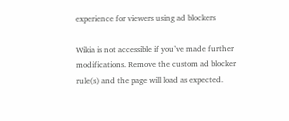experience for viewers using ad blockers

Wikia is not accessible if you’ve made further modifications. Remove the custom ad blocker rule(s) and the page will load as expected.